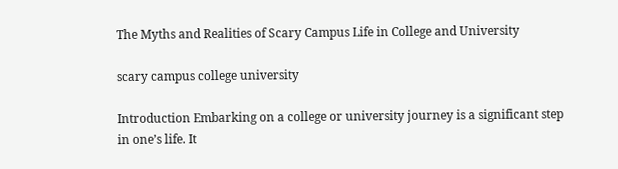The Myths and Realities of Scary Campus Life in College and University

scary campus college university

Introduction Embarking on a college or university journey is a significant step in one’s life. It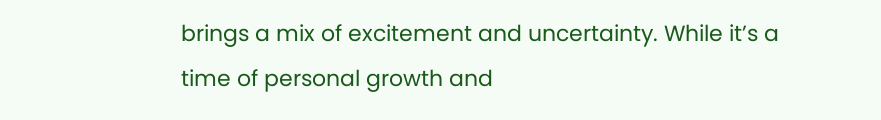brings a mix of excitement and uncertainty. While it’s a time of personal growth and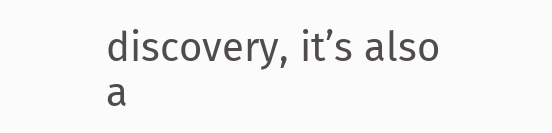discovery, it’s also a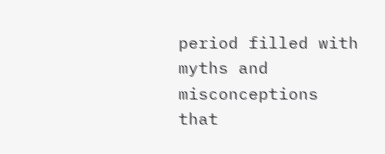period filled with myths and misconceptions that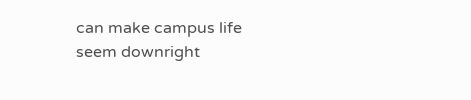can make campus life seem downright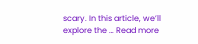scary. In this article, we’ll explore the … Read more